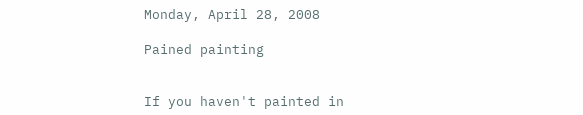Monday, April 28, 2008

Pained painting


If you haven't painted in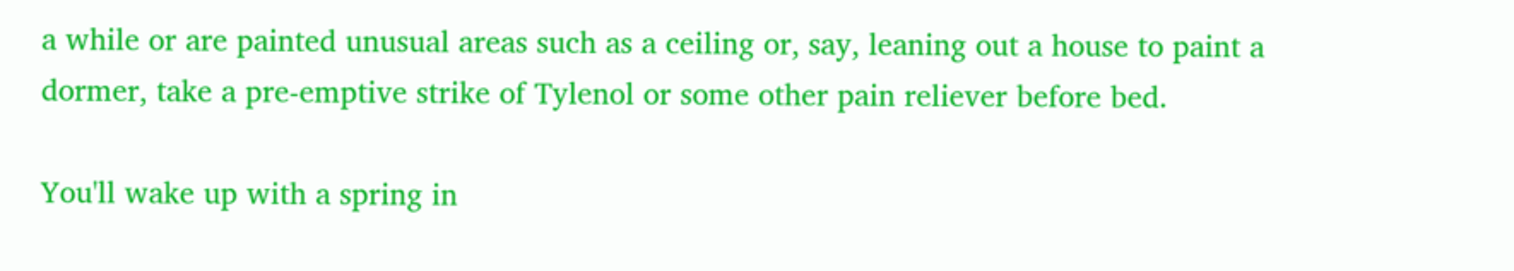a while or are painted unusual areas such as a ceiling or, say, leaning out a house to paint a dormer, take a pre-emptive strike of Tylenol or some other pain reliever before bed.

You'll wake up with a spring in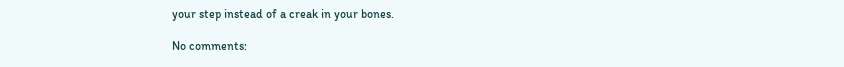your step instead of a creak in your bones.

No comments: